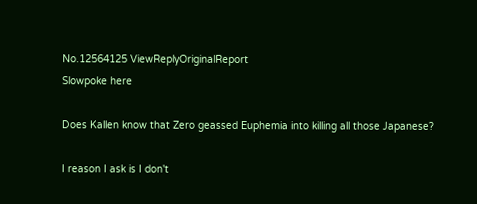No.12564125 ViewReplyOriginalReport
Slowpoke here

Does Kallen know that Zero geassed Euphemia into killing all those Japanese?

I reason I ask is I don't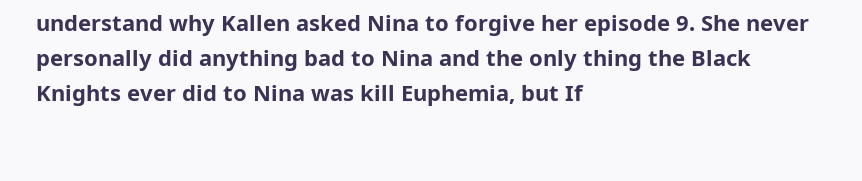understand why Kallen asked Nina to forgive her episode 9. She never personally did anything bad to Nina and the only thing the Black Knights ever did to Nina was kill Euphemia, but If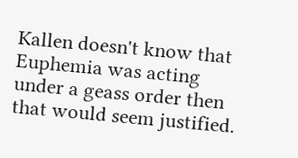Kallen doesn't know that Euphemia was acting under a geass order then that would seem justified.